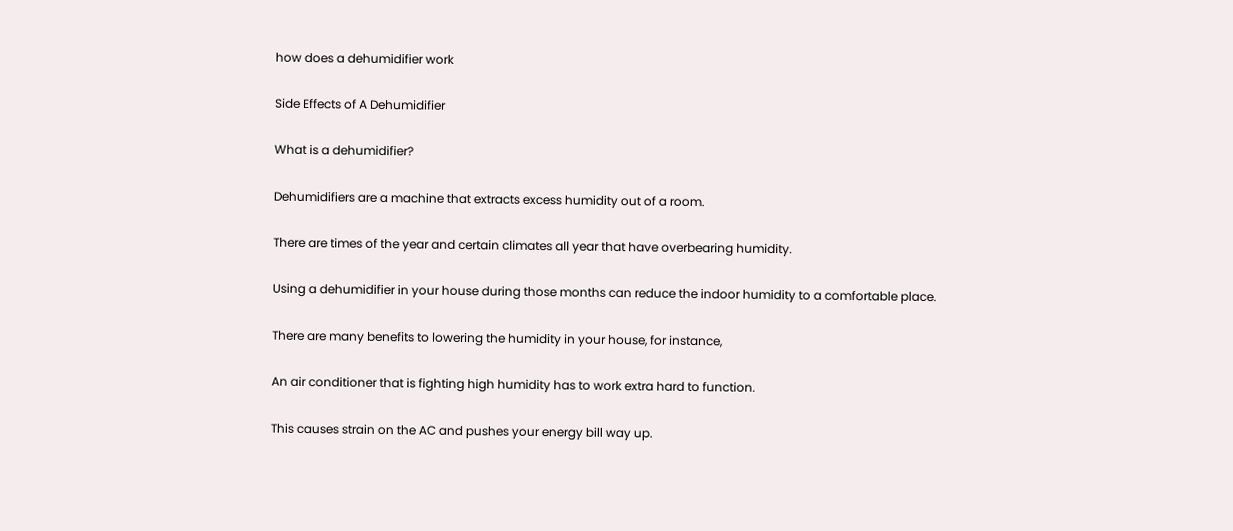how does a dehumidifier work

Side Effects of A Dehumidifier

What is a dehumidifier?

Dehumidifiers are a machine that extracts excess humidity out of a room.

There are times of the year and certain climates all year that have overbearing humidity.

Using a dehumidifier in your house during those months can reduce the indoor humidity to a comfortable place.

There are many benefits to lowering the humidity in your house, for instance,

An air conditioner that is fighting high humidity has to work extra hard to function.

This causes strain on the AC and pushes your energy bill way up.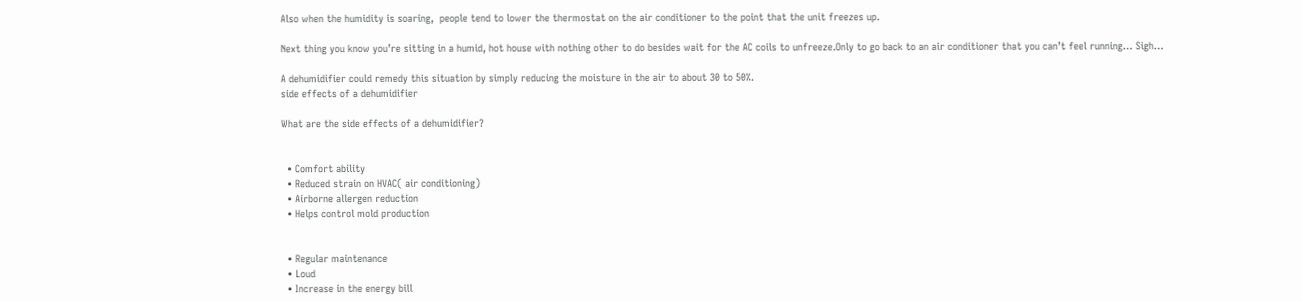Also when the humidity is soaring,  people tend to lower the thermostat on the air conditioner to the point that the unit freezes up.

Next thing you know you’re sitting in a humid, hot house with nothing other to do besides wait for the AC coils to unfreeze.Only to go back to an air conditioner that you can’t feel running… Sigh…

A dehumidifier could remedy this situation by simply reducing the moisture in the air to about 30 to 50%.
side effects of a dehumidifier

What are the side effects of a dehumidifier?


  • Comfort ability
  • Reduced strain on HVAC( air conditioning)
  • Airborne allergen reduction
  • Helps control mold production


  • Regular maintenance
  • Loud
  • Increase in the energy bill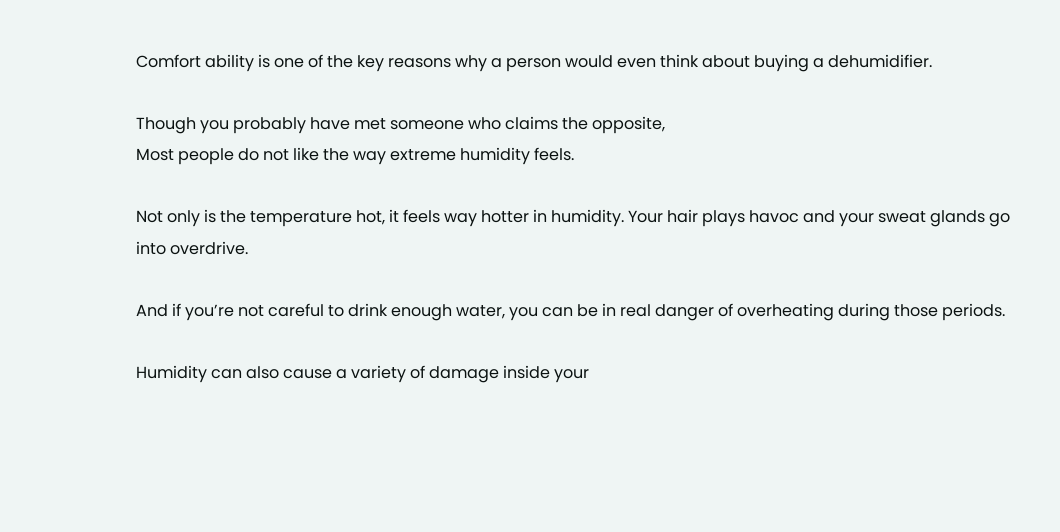Comfort ability is one of the key reasons why a person would even think about buying a dehumidifier.

Though you probably have met someone who claims the opposite,
Most people do not like the way extreme humidity feels.

Not only is the temperature hot, it feels way hotter in humidity. Your hair plays havoc and your sweat glands go into overdrive.

And if you’re not careful to drink enough water, you can be in real danger of overheating during those periods.

Humidity can also cause a variety of damage inside your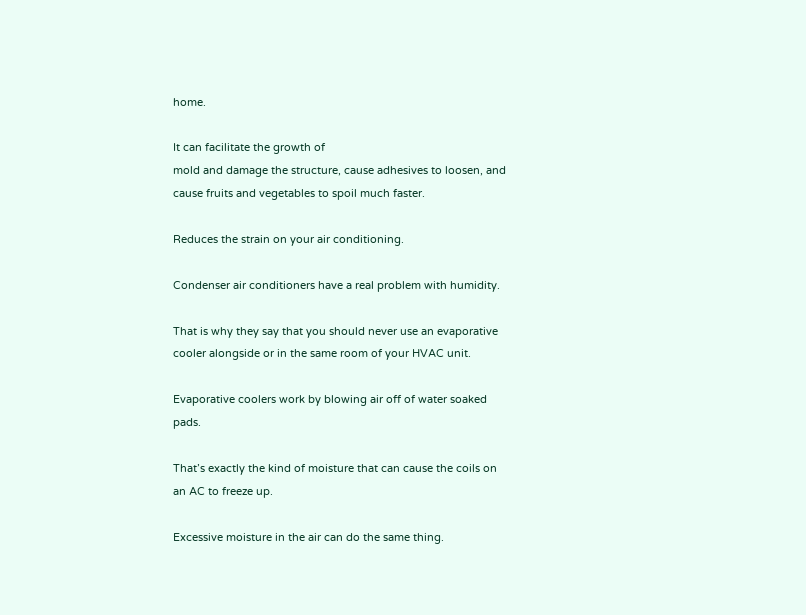home.

It can facilitate the growth of
mold and damage the structure, cause adhesives to loosen, and cause fruits and vegetables to spoil much faster.

Reduces the strain on your air conditioning.

Condenser air conditioners have a real problem with humidity.

That is why they say that you should never use an evaporative cooler alongside or in the same room of your HVAC unit.

Evaporative coolers work by blowing air off of water soaked pads.

That’s exactly the kind of moisture that can cause the coils on an AC to freeze up.

Excessive moisture in the air can do the same thing.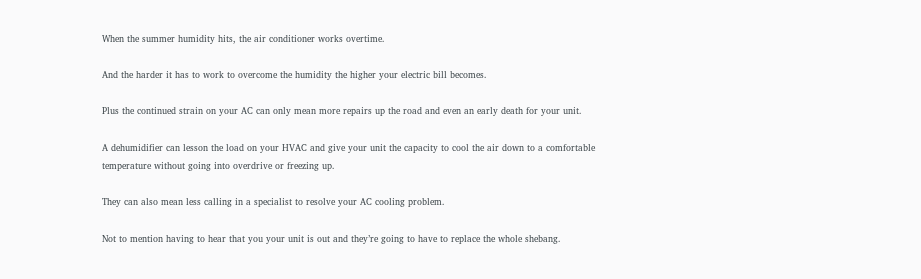When the summer humidity hits, the air conditioner works overtime.

And the harder it has to work to overcome the humidity the higher your electric bill becomes.

Plus the continued strain on your AC can only mean more repairs up the road and even an early death for your unit.

A dehumidifier can lesson the load on your HVAC and give your unit the capacity to cool the air down to a comfortable temperature without going into overdrive or freezing up.

They can also mean less calling in a specialist to resolve your AC cooling problem.

Not to mention having to hear that you your unit is out and they’re going to have to replace the whole shebang.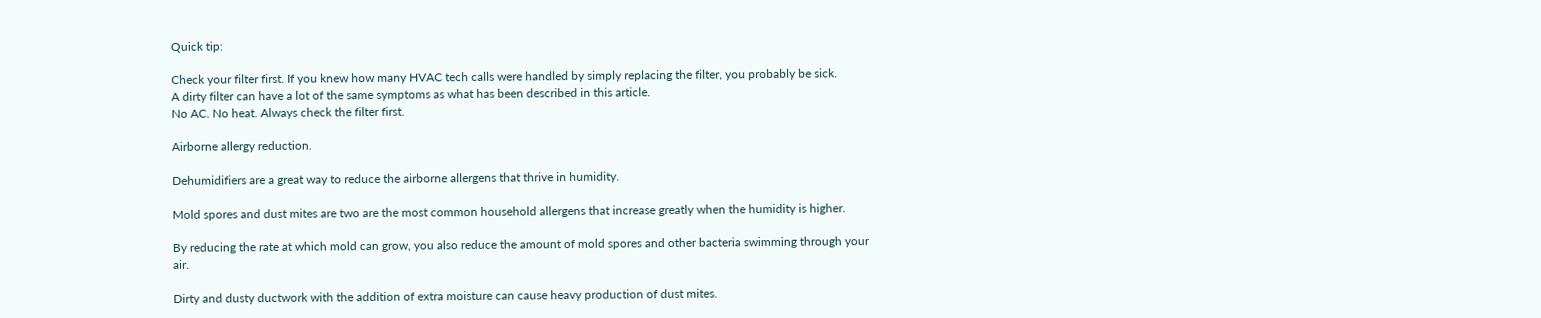Quick tip:

Check your filter first. If you knew how many HVAC tech calls were handled by simply replacing the filter, you probably be sick.
A dirty filter can have a lot of the same symptoms as what has been described in this article.
No AC. No heat. Always check the filter first.

Airborne allergy reduction.

Dehumidifiers are a great way to reduce the airborne allergens that thrive in humidity.

Mold spores and dust mites are two are the most common household allergens that increase greatly when the humidity is higher.

By reducing the rate at which mold can grow, you also reduce the amount of mold spores and other bacteria swimming through your air.

Dirty and dusty ductwork with the addition of extra moisture can cause heavy production of dust mites.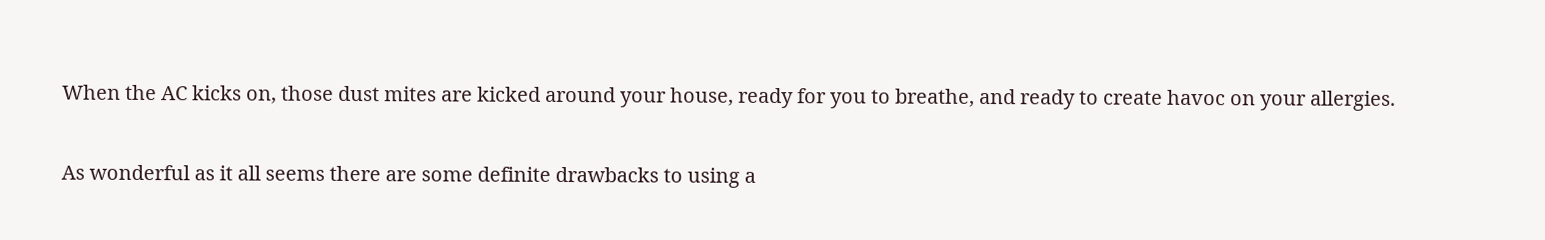When the AC kicks on, those dust mites are kicked around your house, ready for you to breathe, and ready to create havoc on your allergies.

As wonderful as it all seems there are some definite drawbacks to using a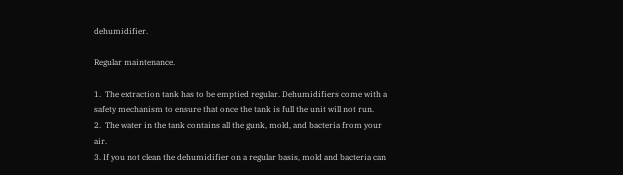dehumidifier.

Regular maintenance.

1.  The extraction tank has to be emptied regular. Dehumidifiers come with a safety mechanism to ensure that once the tank is full the unit will not run.
2.  The water in the tank contains all the gunk, mold, and bacteria from your air.
3. If you not clean the dehumidifier on a regular basis, mold and bacteria can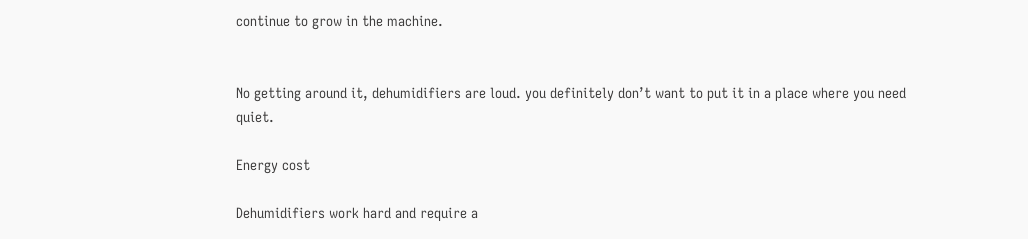continue to grow in the machine.


No getting around it, dehumidifiers are loud. you definitely don’t want to put it in a place where you need quiet.

Energy cost

Dehumidifiers work hard and require a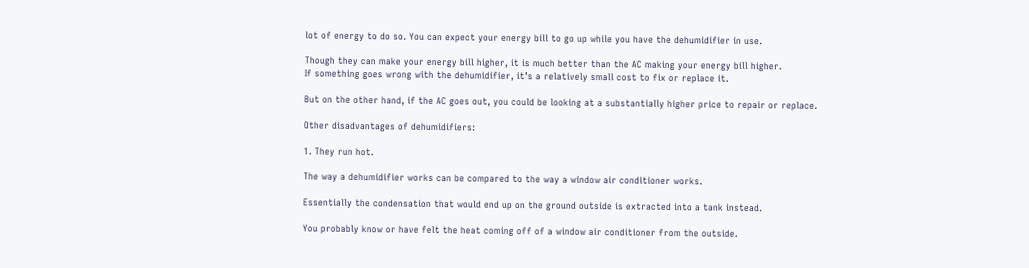lot of energy to do so. You can expect your energy bill to go up while you have the dehumidifier in use.

Though they can make your energy bill higher, it is much better than the AC making your energy bill higher.
If something goes wrong with the dehumidifier, it’s a relatively small cost to fix or replace it.

But on the other hand, if the AC goes out, you could be looking at a substantially higher price to repair or replace.

Other disadvantages of dehumidifiers:

1. They run hot.

The way a dehumidifier works can be compared to the way a window air conditioner works.

Essentially the condensation that would end up on the ground outside is extracted into a tank instead.

You probably know or have felt the heat coming off of a window air conditioner from the outside.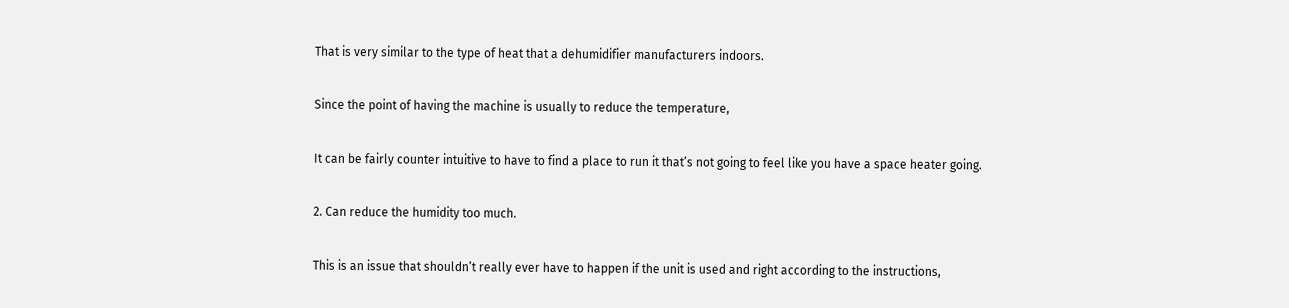That is very similar to the type of heat that a dehumidifier manufacturers indoors.

Since the point of having the machine is usually to reduce the temperature,

It can be fairly counter intuitive to have to find a place to run it that’s not going to feel like you have a space heater going.

2. Can reduce the humidity too much.

This is an issue that shouldn’t really ever have to happen if the unit is used and right according to the instructions,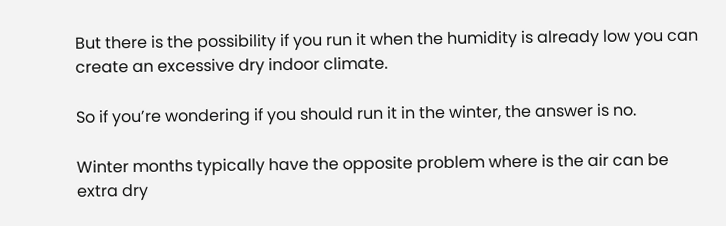But there is the possibility if you run it when the humidity is already low you can create an excessive dry indoor climate.

So if you’re wondering if you should run it in the winter, the answer is no.

Winter months typically have the opposite problem where is the air can be extra dry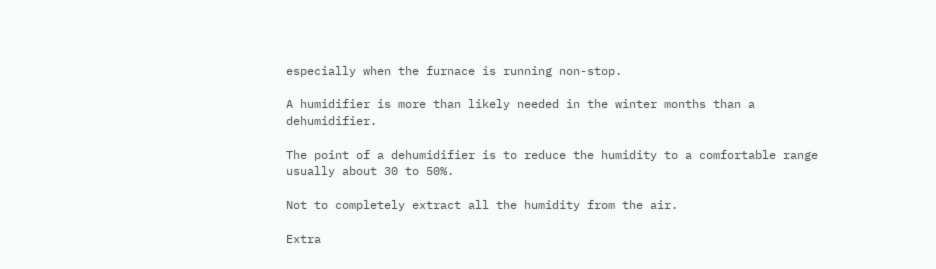especially when the furnace is running non-stop.

A humidifier is more than likely needed in the winter months than a dehumidifier.

The point of a dehumidifier is to reduce the humidity to a comfortable range usually about 30 to 50%.

Not to completely extract all the humidity from the air.

Extra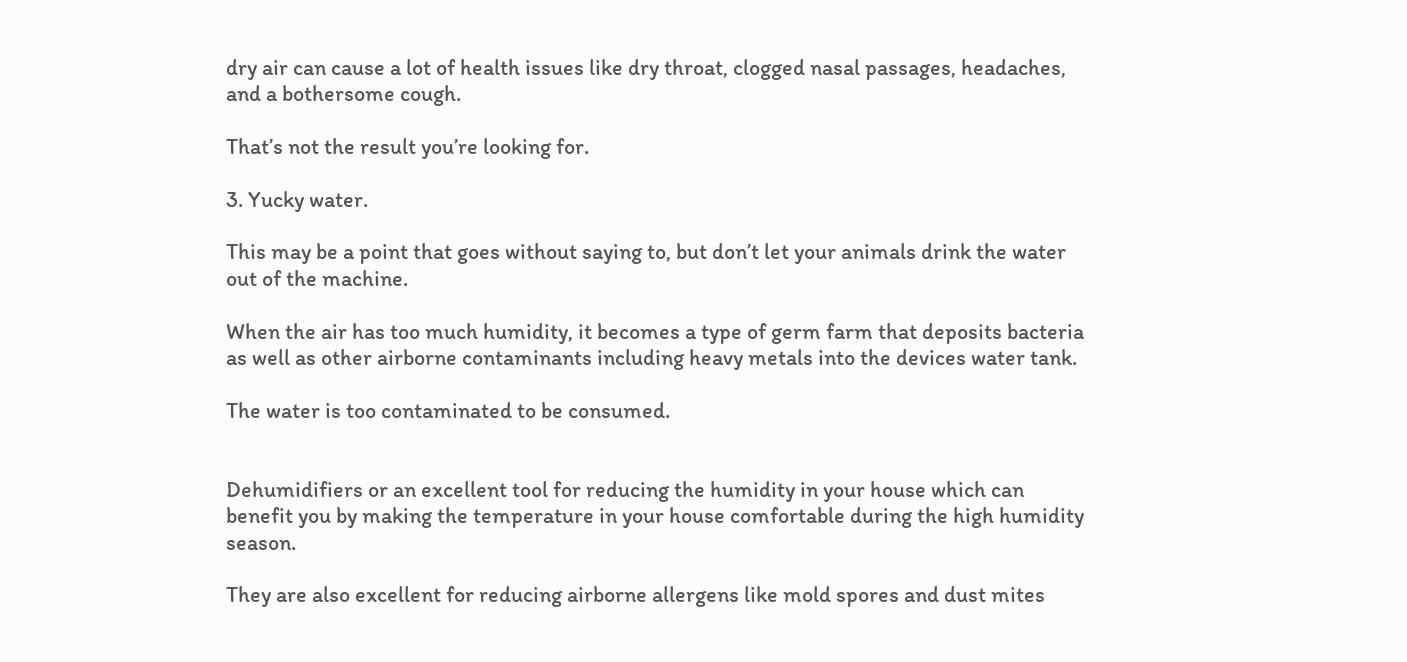dry air can cause a lot of health issues like dry throat, clogged nasal passages, headaches, and a bothersome cough.

That’s not the result you’re looking for.

3. Yucky water.

This may be a point that goes without saying to, but don’t let your animals drink the water out of the machine.

When the air has too much humidity, it becomes a type of germ farm that deposits bacteria as well as other airborne contaminants including heavy metals into the devices water tank.

The water is too contaminated to be consumed.


Dehumidifiers or an excellent tool for reducing the humidity in your house which can benefit you by making the temperature in your house comfortable during the high humidity season.

They are also excellent for reducing airborne allergens like mold spores and dust mites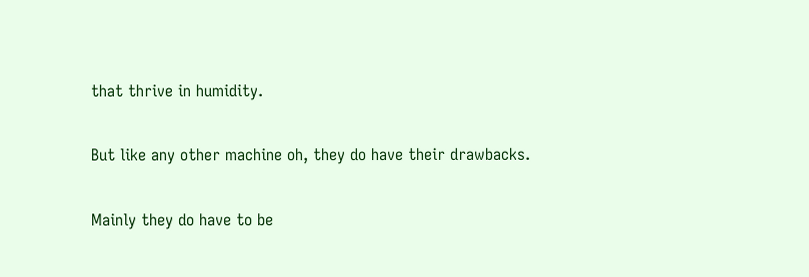that thrive in humidity.

But like any other machine oh, they do have their drawbacks.

Mainly they do have to be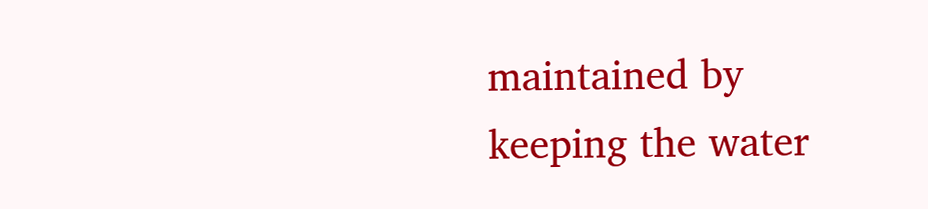maintained by keeping the water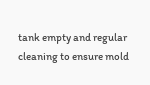tank empty and regular cleaning to ensure mold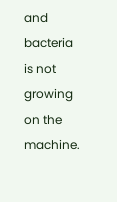and bacteria is not growing on the machine.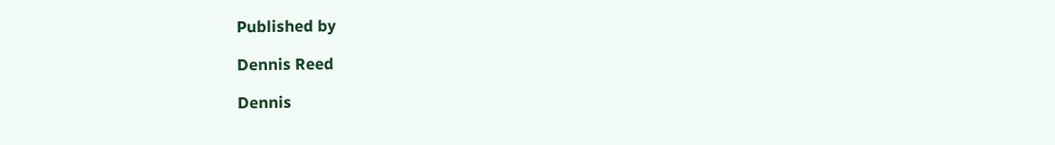Published by

Dennis Reed

Dennis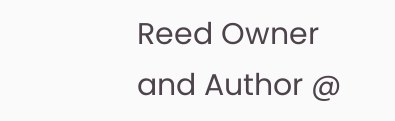Reed Owner and Author @